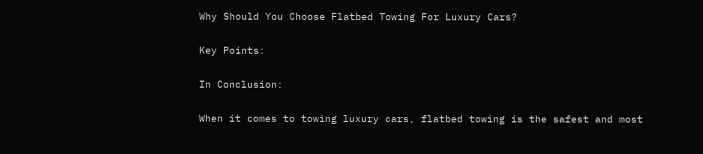Why Should You Choose Flatbed Towing For Luxury Cars?

Key Points:

In Conclusion:

When it comes to towing luxury cars, flatbed towing is the safest and most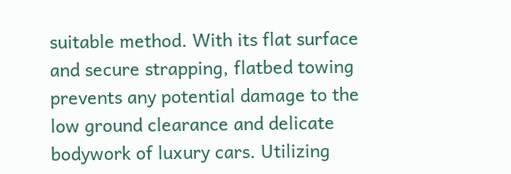suitable method. With its flat surface and secure strapping, flatbed towing prevents any potential damage to the low ground clearance and delicate bodywork of luxury cars. Utilizing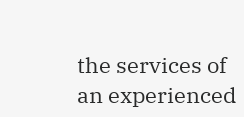the services of an experienced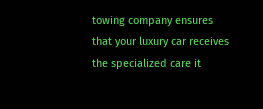towing company ensures that your luxury car receives the specialized care it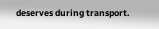deserves during transport.